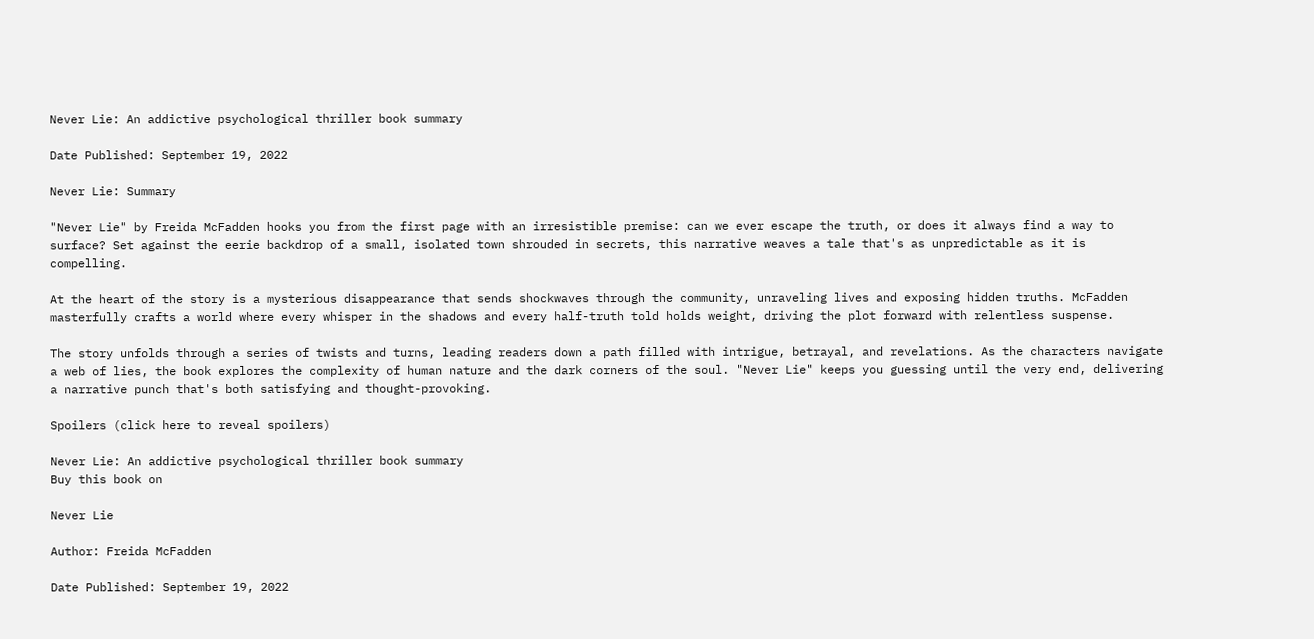Never Lie: An addictive psychological thriller book summary

Date Published: September 19, 2022

Never Lie: Summary

"Never Lie" by Freida McFadden hooks you from the first page with an irresistible premise: can we ever escape the truth, or does it always find a way to surface? Set against the eerie backdrop of a small, isolated town shrouded in secrets, this narrative weaves a tale that's as unpredictable as it is compelling.

At the heart of the story is a mysterious disappearance that sends shockwaves through the community, unraveling lives and exposing hidden truths. McFadden masterfully crafts a world where every whisper in the shadows and every half-truth told holds weight, driving the plot forward with relentless suspense.

The story unfolds through a series of twists and turns, leading readers down a path filled with intrigue, betrayal, and revelations. As the characters navigate a web of lies, the book explores the complexity of human nature and the dark corners of the soul. "Never Lie" keeps you guessing until the very end, delivering a narrative punch that's both satisfying and thought-provoking.

Spoilers (click here to reveal spoilers)

Never Lie: An addictive psychological thriller book summary
Buy this book on

Never Lie

Author: Freida McFadden

Date Published: September 19, 2022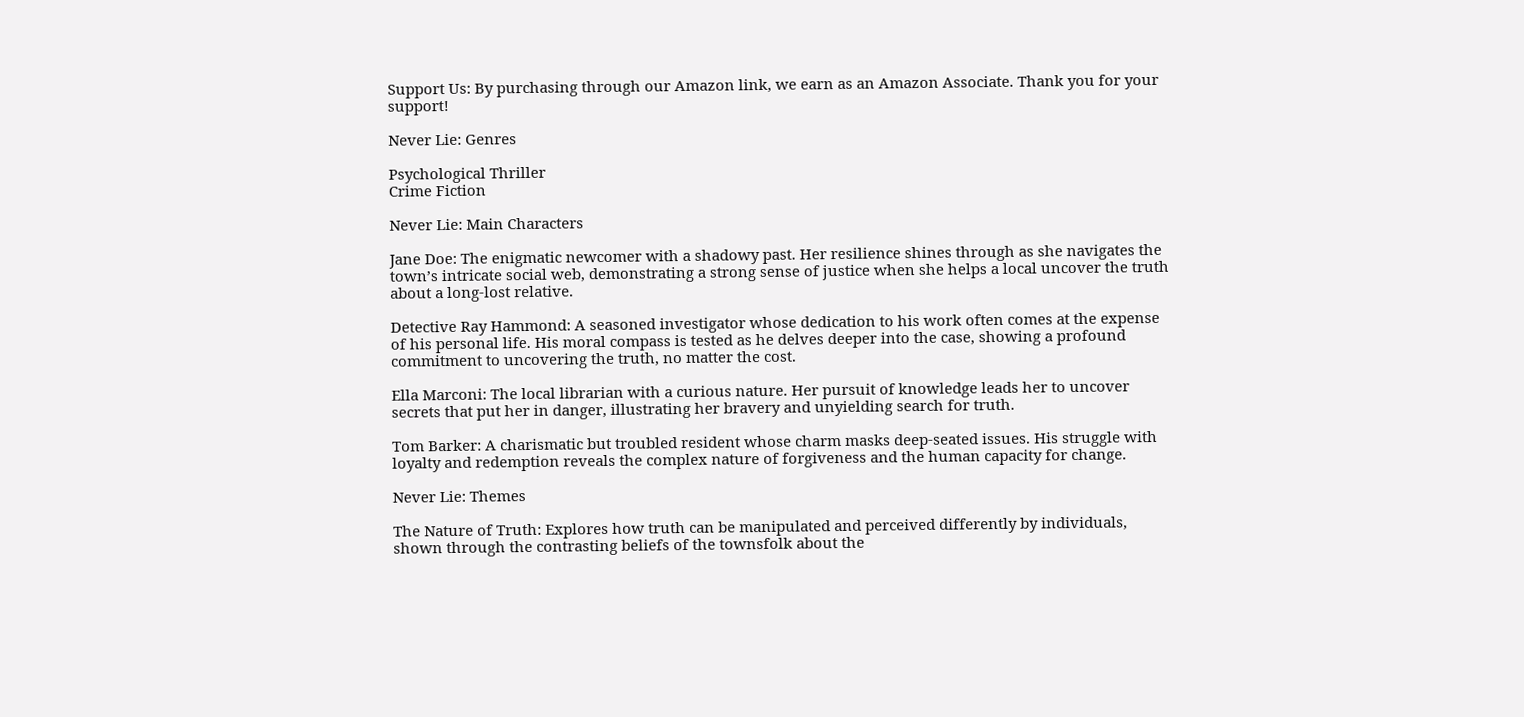Support Us: By purchasing through our Amazon link, we earn as an Amazon Associate. Thank you for your support!

Never Lie: Genres

Psychological Thriller
Crime Fiction

Never Lie: Main Characters

Jane Doe: The enigmatic newcomer with a shadowy past. Her resilience shines through as she navigates the town’s intricate social web, demonstrating a strong sense of justice when she helps a local uncover the truth about a long-lost relative.

Detective Ray Hammond: A seasoned investigator whose dedication to his work often comes at the expense of his personal life. His moral compass is tested as he delves deeper into the case, showing a profound commitment to uncovering the truth, no matter the cost.

Ella Marconi: The local librarian with a curious nature. Her pursuit of knowledge leads her to uncover secrets that put her in danger, illustrating her bravery and unyielding search for truth.

Tom Barker: A charismatic but troubled resident whose charm masks deep-seated issues. His struggle with loyalty and redemption reveals the complex nature of forgiveness and the human capacity for change.

Never Lie: Themes

The Nature of Truth: Explores how truth can be manipulated and perceived differently by individuals, shown through the contrasting beliefs of the townsfolk about the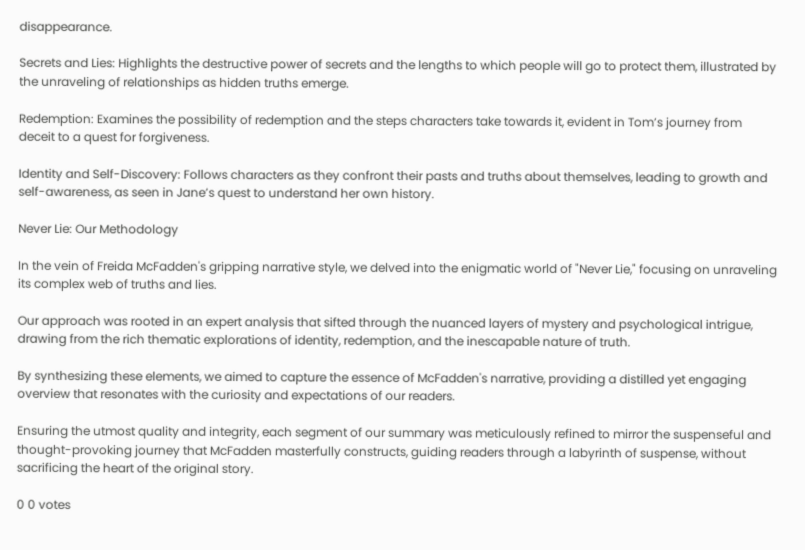disappearance.

Secrets and Lies: Highlights the destructive power of secrets and the lengths to which people will go to protect them, illustrated by the unraveling of relationships as hidden truths emerge.

Redemption: Examines the possibility of redemption and the steps characters take towards it, evident in Tom’s journey from deceit to a quest for forgiveness.

Identity and Self-Discovery: Follows characters as they confront their pasts and truths about themselves, leading to growth and self-awareness, as seen in Jane’s quest to understand her own history.

Never Lie: Our Methodology

In the vein of Freida McFadden's gripping narrative style, we delved into the enigmatic world of "Never Lie," focusing on unraveling its complex web of truths and lies.

Our approach was rooted in an expert analysis that sifted through the nuanced layers of mystery and psychological intrigue, drawing from the rich thematic explorations of identity, redemption, and the inescapable nature of truth.

By synthesizing these elements, we aimed to capture the essence of McFadden's narrative, providing a distilled yet engaging overview that resonates with the curiosity and expectations of our readers.

Ensuring the utmost quality and integrity, each segment of our summary was meticulously refined to mirror the suspenseful and thought-provoking journey that McFadden masterfully constructs, guiding readers through a labyrinth of suspense, without sacrificing the heart of the original story.

0 0 votes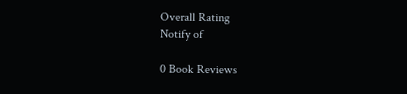Overall Rating
Notify of

0 Book Reviews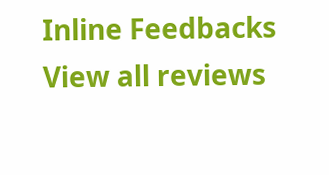Inline Feedbacks
View all reviews